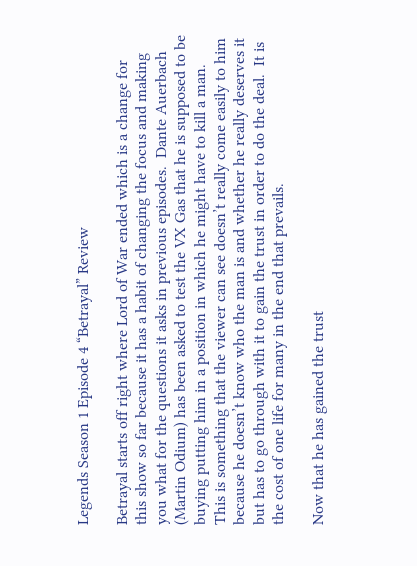Legends Season 1 Episode 4 “Betrayal” Review

Betrayal starts off right where Lord of War ended which is a change for this show so far because it has a habit of changing the focus and making you what for the questions it asks in previous episodes.  Dante Auerbach (Martin Odium) has been asked to test the VX Gas that he is supposed to be buying putting him in a position in which he might have to kill a man.  This is something that the viewer can see doesn’t really come easily to him because he doesn’t know who the man is and whether he really deserves it but has to go through with it to gain the trust in order to do the deal.  It is the cost of one life for many in the end that prevails.

Now that he has gained the trust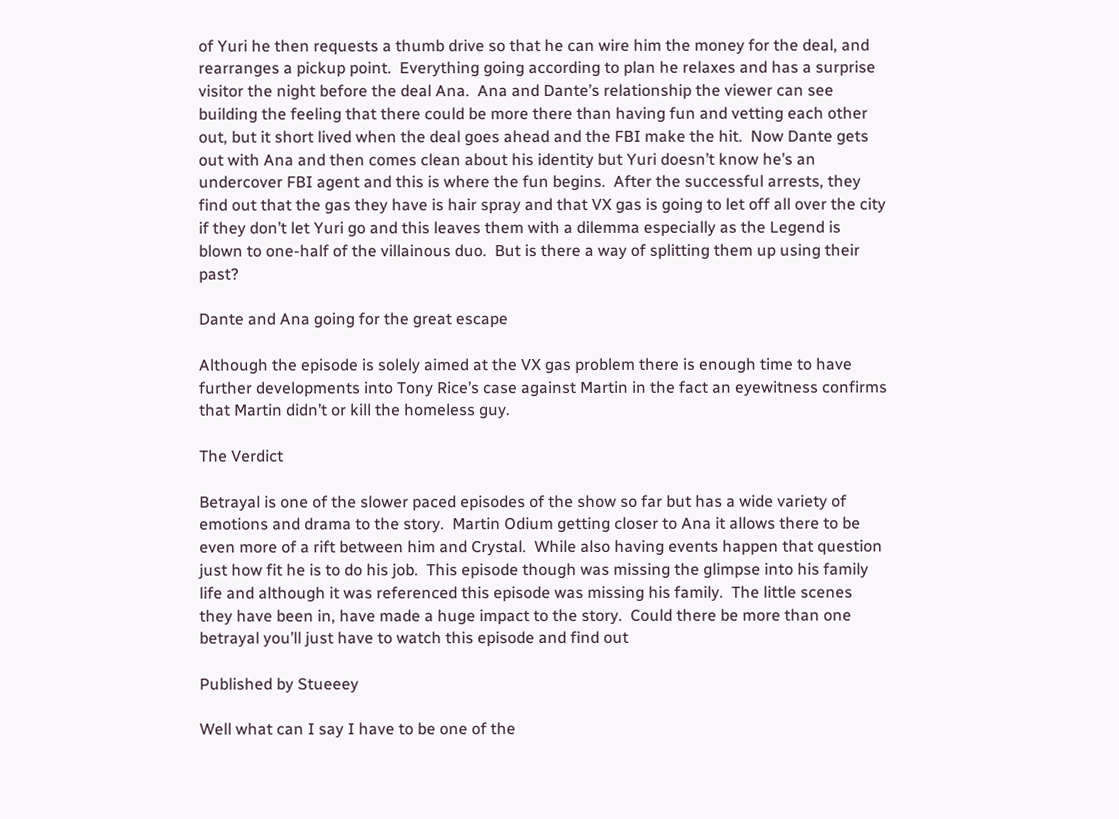of Yuri he then requests a thumb drive so that he can wire him the money for the deal, and rearranges a pickup point.  Everything going according to plan he relaxes and has a surprise visitor the night before the deal Ana.  Ana and Dante’s relationship the viewer can see building the feeling that there could be more there than having fun and vetting each other out, but it short lived when the deal goes ahead and the FBI make the hit.  Now Dante gets out with Ana and then comes clean about his identity but Yuri doesn’t know he’s an undercover FBI agent and this is where the fun begins.  After the successful arrests, they find out that the gas they have is hair spray and that VX gas is going to let off all over the city if they don’t let Yuri go and this leaves them with a dilemma especially as the Legend is blown to one-half of the villainous duo.  But is there a way of splitting them up using their past?

Dante and Ana going for the great escape

Although the episode is solely aimed at the VX gas problem there is enough time to have further developments into Tony Rice’s case against Martin in the fact an eyewitness confirms that Martin didn’t or kill the homeless guy.

The Verdict

Betrayal is one of the slower paced episodes of the show so far but has a wide variety of emotions and drama to the story.  Martin Odium getting closer to Ana it allows there to be even more of a rift between him and Crystal.  While also having events happen that question just how fit he is to do his job.  This episode though was missing the glimpse into his family life and although it was referenced this episode was missing his family.  The little scenes they have been in, have made a huge impact to the story.  Could there be more than one betrayal you’ll just have to watch this episode and find out

Published by Stueeey

Well what can I say I have to be one of the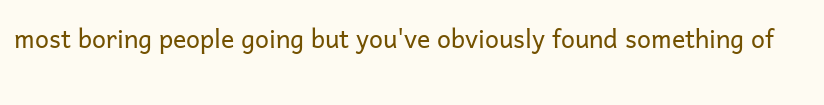most boring people going but you've obviously found something of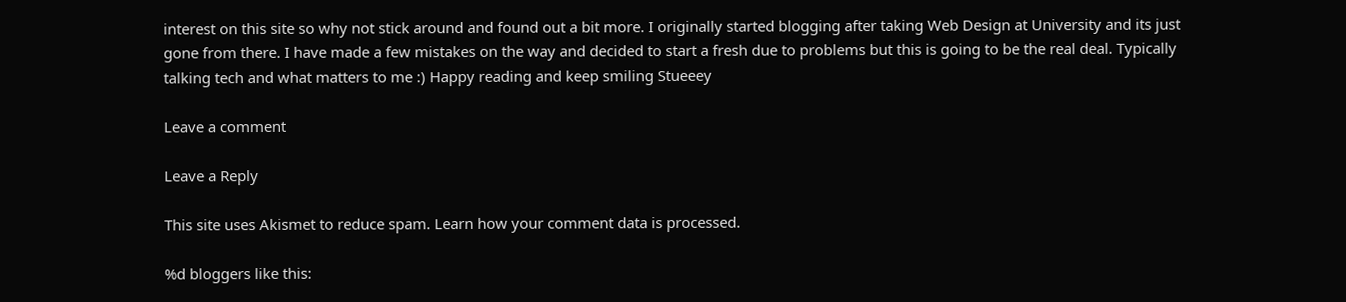interest on this site so why not stick around and found out a bit more. I originally started blogging after taking Web Design at University and its just gone from there. I have made a few mistakes on the way and decided to start a fresh due to problems but this is going to be the real deal. Typically talking tech and what matters to me :) Happy reading and keep smiling Stueeey

Leave a comment

Leave a Reply

This site uses Akismet to reduce spam. Learn how your comment data is processed.

%d bloggers like this: